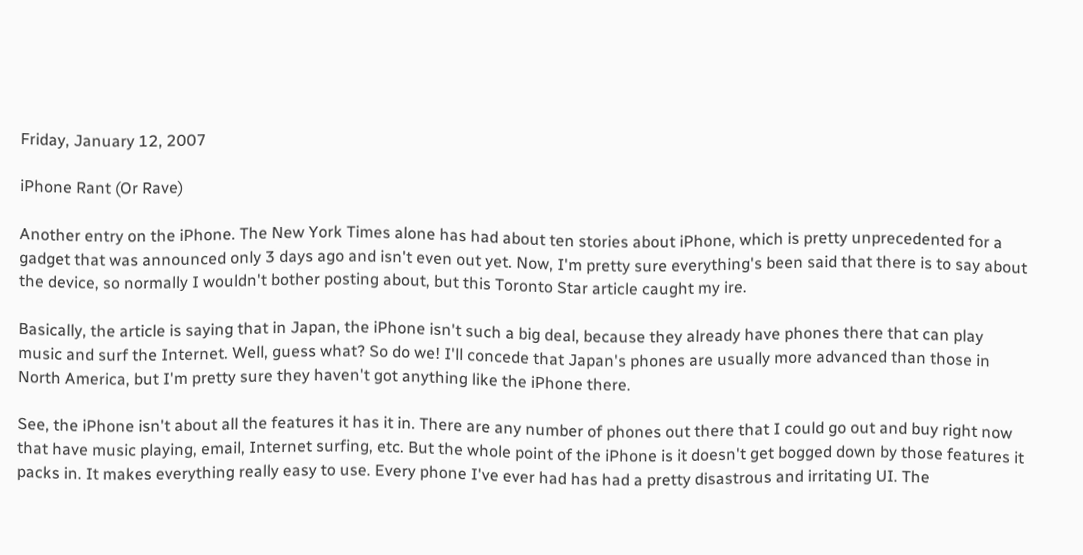Friday, January 12, 2007

iPhone Rant (Or Rave)

Another entry on the iPhone. The New York Times alone has had about ten stories about iPhone, which is pretty unprecedented for a gadget that was announced only 3 days ago and isn't even out yet. Now, I'm pretty sure everything's been said that there is to say about the device, so normally I wouldn't bother posting about, but this Toronto Star article caught my ire.

Basically, the article is saying that in Japan, the iPhone isn't such a big deal, because they already have phones there that can play music and surf the Internet. Well, guess what? So do we! I'll concede that Japan's phones are usually more advanced than those in North America, but I'm pretty sure they haven't got anything like the iPhone there.

See, the iPhone isn't about all the features it has it in. There are any number of phones out there that I could go out and buy right now that have music playing, email, Internet surfing, etc. But the whole point of the iPhone is it doesn't get bogged down by those features it packs in. It makes everything really easy to use. Every phone I've ever had has had a pretty disastrous and irritating UI. The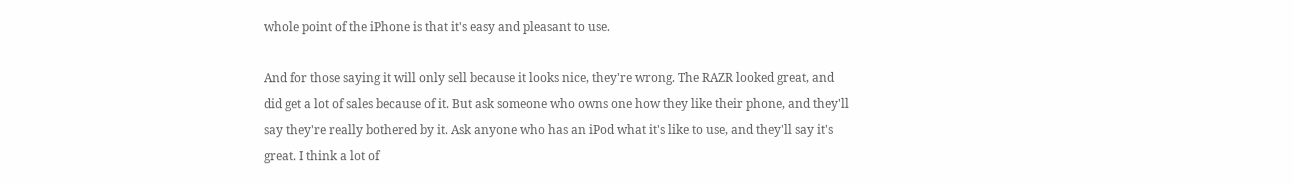whole point of the iPhone is that it's easy and pleasant to use.

And for those saying it will only sell because it looks nice, they're wrong. The RAZR looked great, and did get a lot of sales because of it. But ask someone who owns one how they like their phone, and they'll say they're really bothered by it. Ask anyone who has an iPod what it's like to use, and they'll say it's great. I think a lot of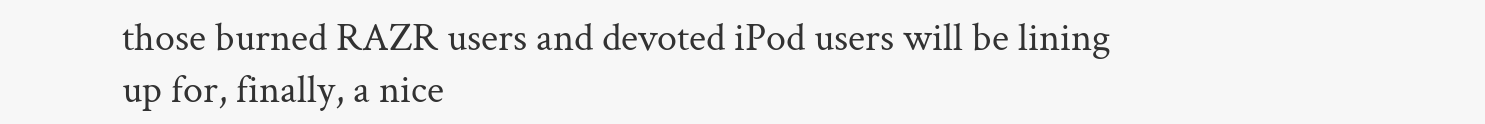those burned RAZR users and devoted iPod users will be lining up for, finally, a nice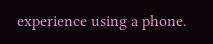experience using a phone.